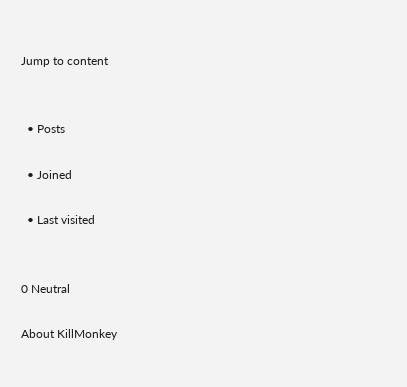Jump to content


  • Posts

  • Joined

  • Last visited


0 Neutral

About KillMonkey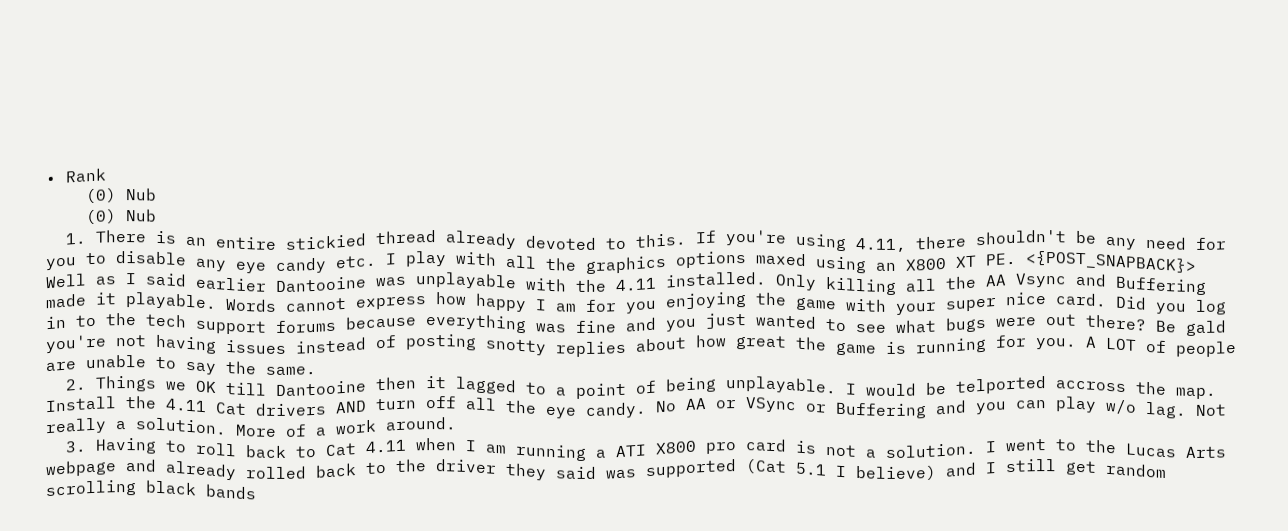• Rank
    (0) Nub
    (0) Nub
  1. There is an entire stickied thread already devoted to this. If you're using 4.11, there shouldn't be any need for you to disable any eye candy etc. I play with all the graphics options maxed using an X800 XT PE. <{POST_SNAPBACK}> Well as I said earlier Dantooine was unplayable with the 4.11 installed. Only killing all the AA Vsync and Buffering made it playable. Words cannot express how happy I am for you enjoying the game with your super nice card. Did you log in to the tech support forums because everything was fine and you just wanted to see what bugs were out there? Be gald you're not having issues instead of posting snotty replies about how great the game is running for you. A LOT of people are unable to say the same.
  2. Things we OK till Dantooine then it lagged to a point of being unplayable. I would be telported accross the map. Install the 4.11 Cat drivers AND turn off all the eye candy. No AA or VSync or Buffering and you can play w/o lag. Not really a solution. More of a work around.
  3. Having to roll back to Cat 4.11 when I am running a ATI X800 pro card is not a solution. I went to the Lucas Arts webpage and already rolled back to the driver they said was supported (Cat 5.1 I believe) and I still get random scrolling black bands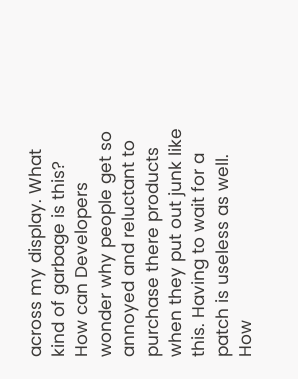across my display. What kind of garbage is this? How can Developers wonder why people get so annoyed and reluctant to purchase there products when they put out junk like this. Having to wait for a patch is useless as well. How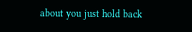about you just hold back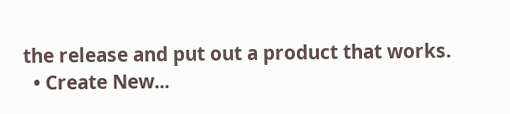the release and put out a product that works.
  • Create New...